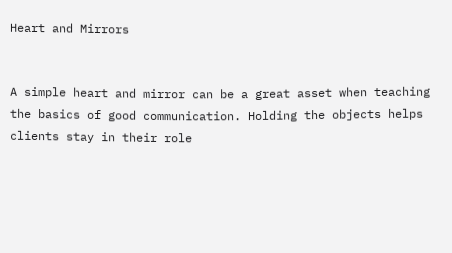Heart and Mirrors


A simple heart and mirror can be a great asset when teaching the basics of good communication. Holding the objects helps clients stay in their role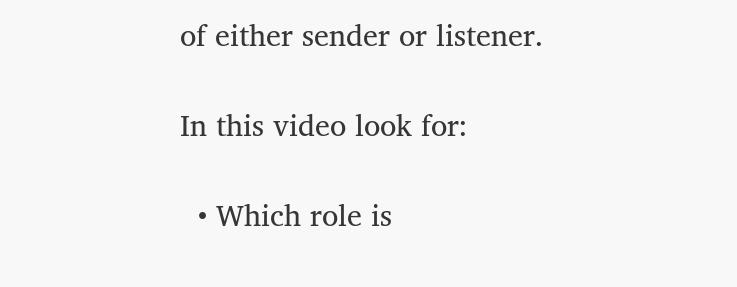of either sender or listener.

In this video look for:

  • Which role is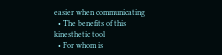easier when communicating
  • The benefits of this kinesthetic tool
  • For whom is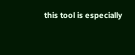this tool is especially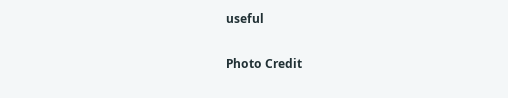useful

Photo Credit